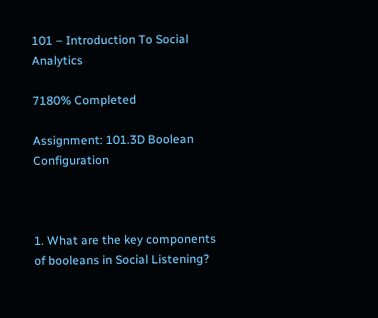101 – Introduction To Social Analytics

7180% Completed

Assignment: 101.3D Boolean Configuration



1. What are the key components of booleans in Social Listening?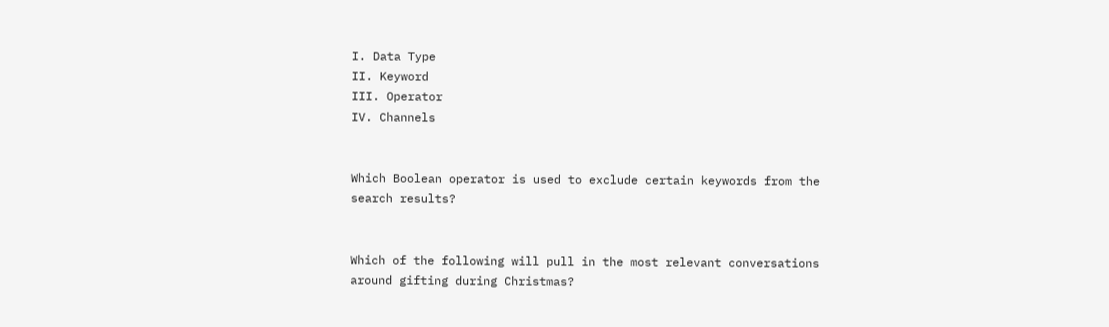I. Data Type
II. Keyword
III. Operator
IV. Channels


Which Boolean operator is used to exclude certain keywords from the search results?


Which of the following will pull in the most relevant conversations around gifting during Christmas?